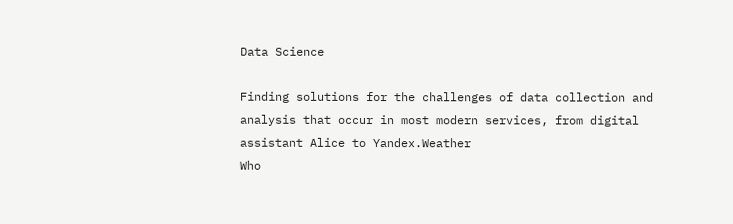Data Science

Finding solutions for the challenges of data collection and analysis that occur in most modern services, from digital assistant Alice to Yandex.Weather
Who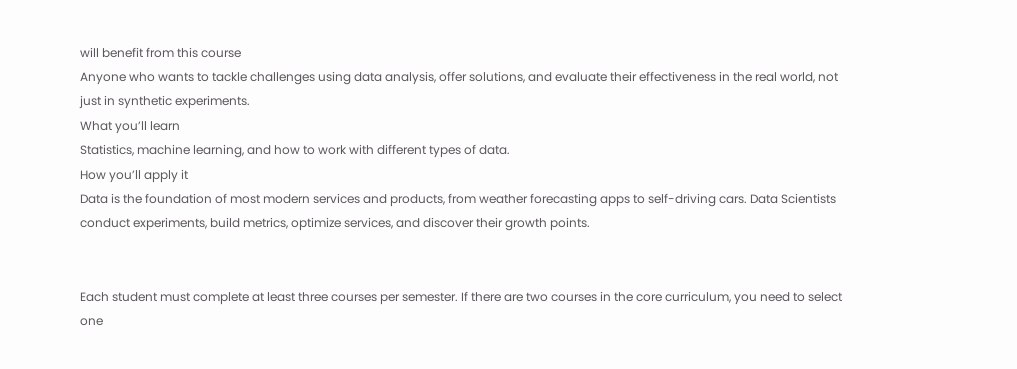will benefit from this course
Anyone who wants to tackle challenges using data analysis, offer solutions, and evaluate their effectiveness in the real world, not just in synthetic experiments.
What you’ll learn
Statistics, machine learning, and how to work with different types of data.
How you’ll apply it
Data is the foundation of most modern services and products, from weather forecasting apps to self-driving cars. Data Scientists conduct experiments, build metrics, optimize services, and discover their growth points.


Each student must complete at least three courses per semester. If there are two courses in the core curriculum, you need to select one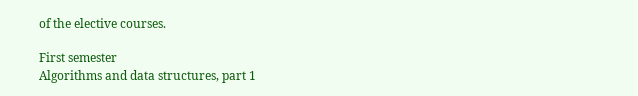of the elective courses.

First semester
Algorithms and data structures, part 1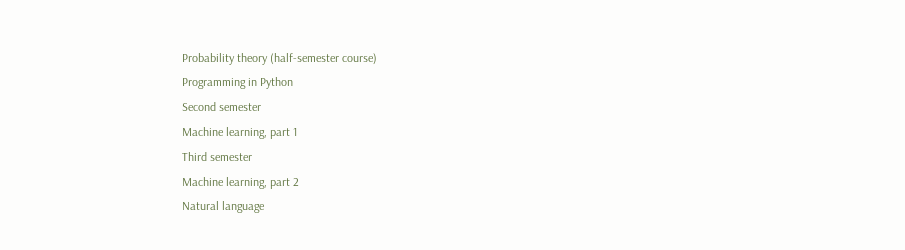Probability theory (half-semester course)
Programming in Python
Second semester
Machine learning, part 1
Third semester
Machine learning, part 2
Natural language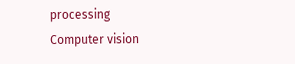processing
Computer vision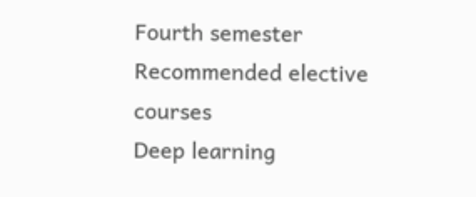Fourth semester
Recommended elective courses
Deep learning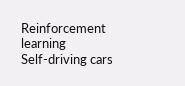Reinforcement learning
Self-driving cars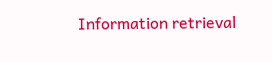Information retrieval